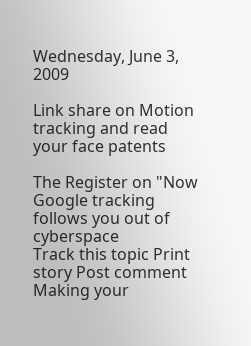Wednesday, June 3, 2009

Link share on Motion tracking and read your face patents

The Register on "Now Google tracking follows you out of cyberspace
Track this topic Print story Post comment
Making your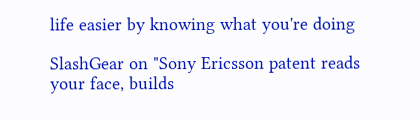life easier by knowing what you're doing

SlashGear on "Sony Ericsson patent reads your face, builds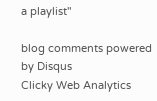a playlist"

blog comments powered by Disqus
Clicky Web Analytics